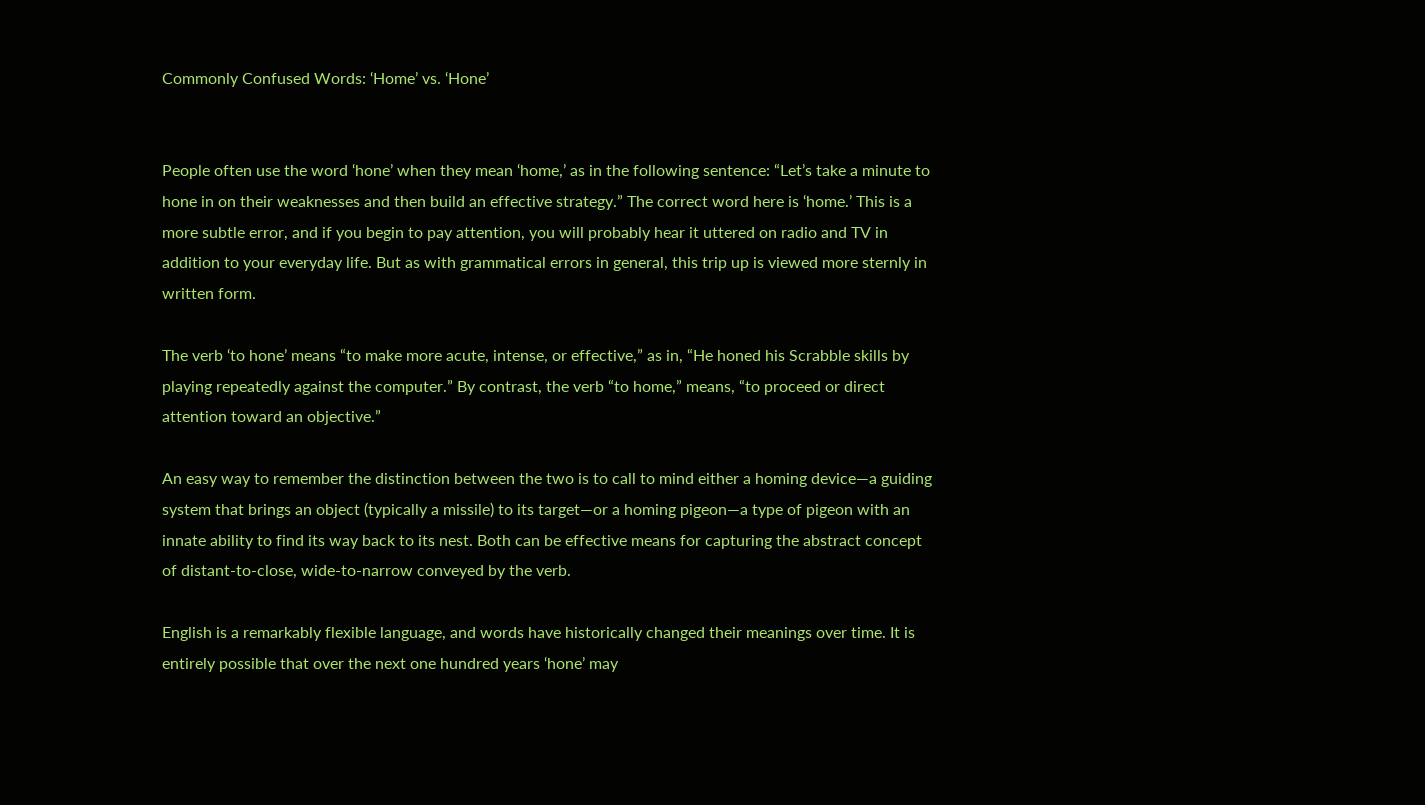Commonly Confused Words: ‘Home’ vs. ‘Hone’


People often use the word ‘hone’ when they mean ‘home,’ as in the following sentence: “Let’s take a minute to hone in on their weaknesses and then build an effective strategy.” The correct word here is ‘home.’ This is a more subtle error, and if you begin to pay attention, you will probably hear it uttered on radio and TV in addition to your everyday life. But as with grammatical errors in general, this trip up is viewed more sternly in written form.

The verb ‘to hone’ means “to make more acute, intense, or effective,” as in, “He honed his Scrabble skills by playing repeatedly against the computer.” By contrast, the verb “to home,” means, “to proceed or direct attention toward an objective.”

An easy way to remember the distinction between the two is to call to mind either a homing device—a guiding system that brings an object (typically a missile) to its target—or a homing pigeon—a type of pigeon with an innate ability to find its way back to its nest. Both can be effective means for capturing the abstract concept of distant-to-close, wide-to-narrow conveyed by the verb.

English is a remarkably flexible language, and words have historically changed their meanings over time. It is entirely possible that over the next one hundred years ‘hone’ may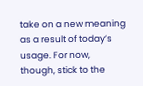take on a new meaning as a result of today’s usage. For now, though, stick to the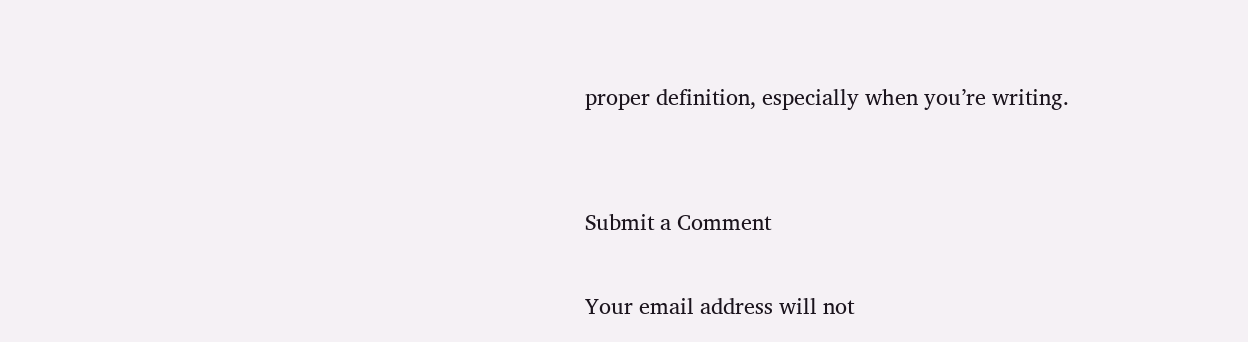proper definition, especially when you’re writing.


Submit a Comment

Your email address will not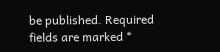be published. Required fields are marked *